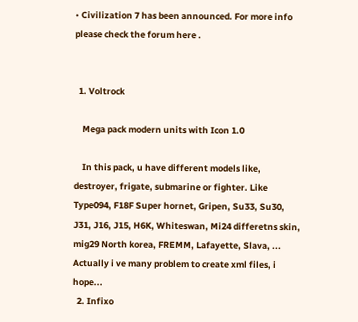• Civilization 7 has been announced. For more info please check the forum here .


  1. Voltrock

    Mega pack modern units with Icon 1.0

    In this pack, u have different models like, destroyer, frigate, submarine or fighter. Like Type094, F18F Super hornet, Gripen, Su33, Su30, J31, J16, J15, H6K, Whiteswan, Mi24 differetns skin, mig29 North korea, FREMM, Lafayette, Slava, ... Actually i ve many problem to create xml files, i hope...
  2. Infixo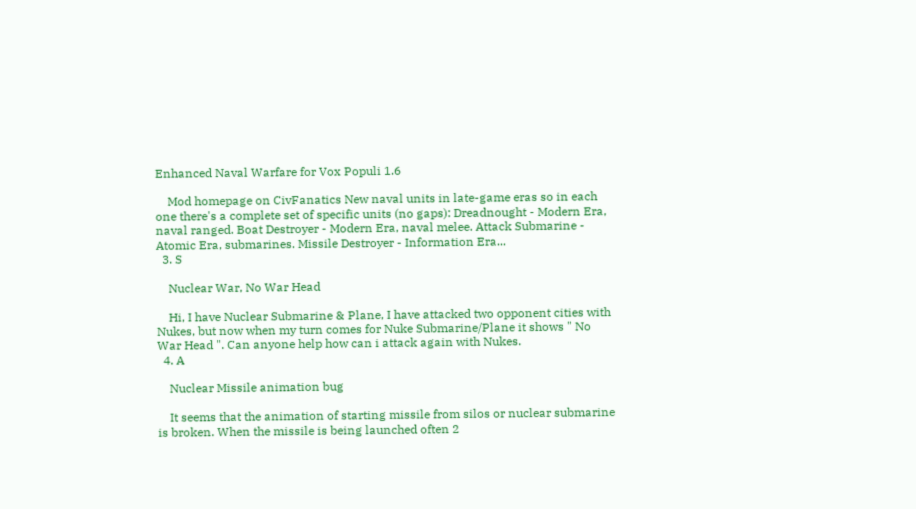Enhanced Naval Warfare for Vox Populi 1.6

    Mod homepage on CivFanatics New naval units in late-game eras so in each one there's a complete set of specific units (no gaps): Dreadnought - Modern Era, naval ranged. Boat Destroyer - Modern Era, naval melee. Attack Submarine - Atomic Era, submarines. Missile Destroyer - Information Era...
  3. S

    Nuclear War, No War Head

    Hi, I have Nuclear Submarine & Plane, I have attacked two opponent cities with Nukes, but now when my turn comes for Nuke Submarine/Plane it shows " No War Head ". Can anyone help how can i attack again with Nukes.
  4. A

    Nuclear Missile animation bug

    It seems that the animation of starting missile from silos or nuclear submarine is broken. When the missile is being launched often 2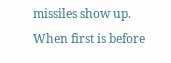missiles show up. When first is before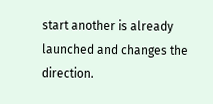start another is already launched and changes the direction.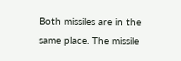Both missiles are in the same place. The missile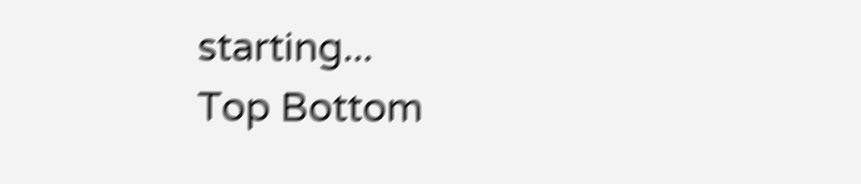starting...
Top Bottom